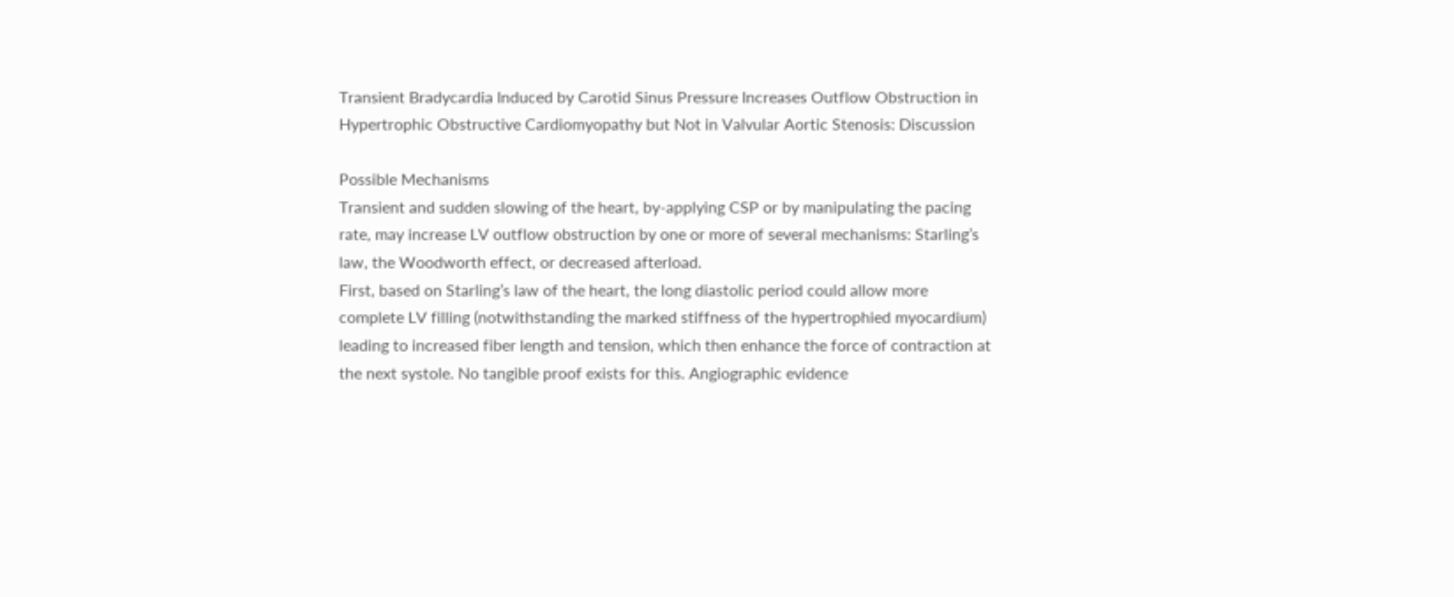Transient Bradycardia Induced by Carotid Sinus Pressure Increases Outflow Obstruction in Hypertrophic Obstructive Cardiomyopathy but Not in Valvular Aortic Stenosis: Discussion

Possible Mechanisms
Transient and sudden slowing of the heart, by-applying CSP or by manipulating the pacing rate, may increase LV outflow obstruction by one or more of several mechanisms: Starling’s law, the Woodworth effect, or decreased afterload.
First, based on Starling’s law of the heart, the long diastolic period could allow more complete LV filling (notwithstanding the marked stiffness of the hypertrophied myocardium) leading to increased fiber length and tension, which then enhance the force of contraction at the next systole. No tangible proof exists for this. Angiographic evidence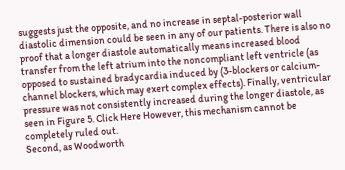suggests just the opposite, and no increase in septal-posterior wall diastolic dimension could be seen in any of our patients. There is also no proof that a longer diastole automatically means increased blood transfer from the left atrium into the noncompliant left ventricle (as opposed to sustained bradycardia induced by (3-blockers or calcium-channel blockers, which may exert complex effects). Finally, ventricular pressure was not consistently increased during the longer diastole, as seen in Figure 5. Click Here However, this mechanism cannot be completely ruled out.
Second, as Woodworth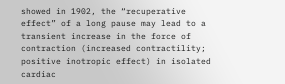showed in 1902, the “recuperative effect” of a long pause may lead to a transient increase in the force of contraction (increased contractility; positive inotropic effect) in isolated cardiac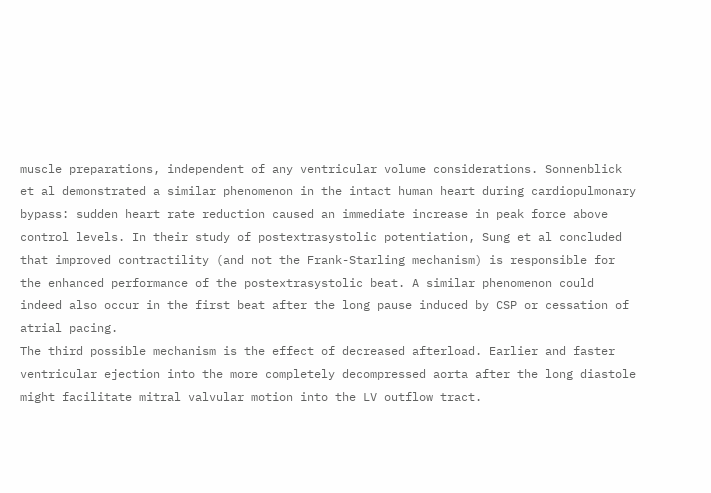muscle preparations, independent of any ventricular volume considerations. Sonnenblick et al demonstrated a similar phenomenon in the intact human heart during cardiopulmonary bypass: sudden heart rate reduction caused an immediate increase in peak force above control levels. In their study of postextrasystolic potentiation, Sung et al concluded that improved contractility (and not the Frank-Starling mechanism) is responsible for the enhanced performance of the postextrasystolic beat. A similar phenomenon could indeed also occur in the first beat after the long pause induced by CSP or cessation of atrial pacing.
The third possible mechanism is the effect of decreased afterload. Earlier and faster ventricular ejection into the more completely decompressed aorta after the long diastole might facilitate mitral valvular motion into the LV outflow tract.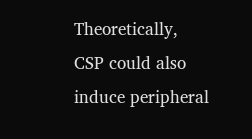Theoretically, CSP could also induce peripheral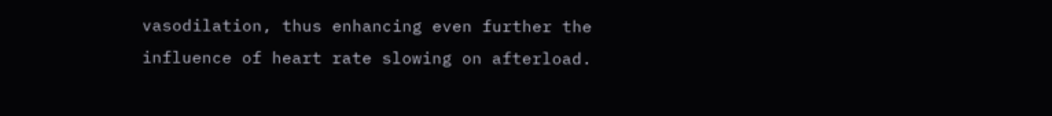vasodilation, thus enhancing even further the influence of heart rate slowing on afterload.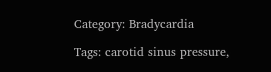Category: Bradycardia

Tags: carotid sinus pressure,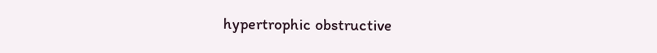hypertrophic obstructive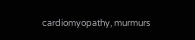cardiomyopathy, murmurs